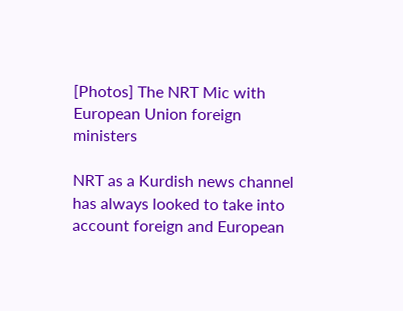[Photos] The NRT Mic with European Union foreign ministers

NRT as a Kurdish news channel has always looked to take into account foreign and European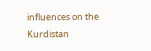influences on the Kurdistan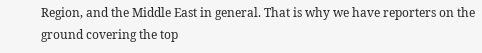Region, and the Middle East in general. That is why we have reporters on the ground covering the top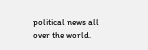political news all over the world.